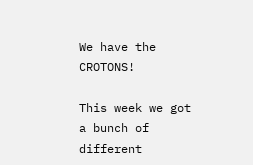We have the CROTONS!

This week we got a bunch of different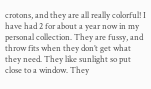crotons, and they are all really colorful! I have had 2 for about a year now in my personal collection. They are fussy, and throw fits when they don’t get what they need. They like sunlight so put close to a window. They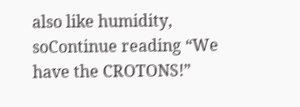also like humidity, soContinue reading “We have the CROTONS!”